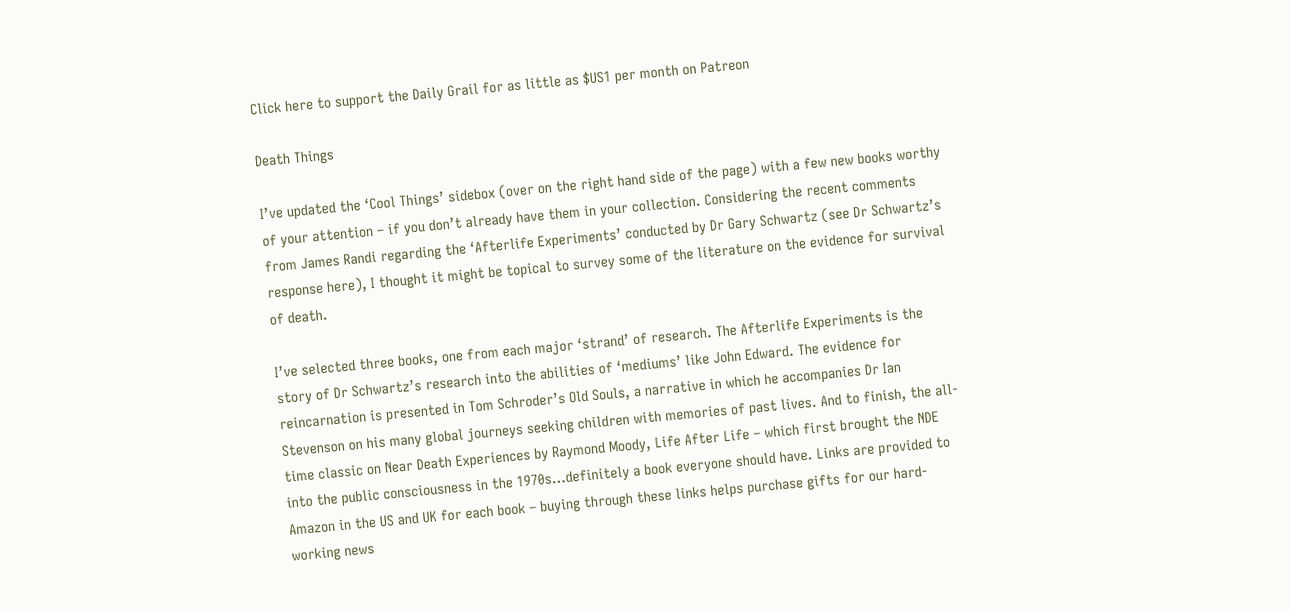Click here to support the Daily Grail for as little as $US1 per month on Patreon

Death Things

I’ve updated the ‘Cool Things’ sidebox (over on the right hand side of the page) with a few new books worthy of your attention – if you don’t already have them in your collection. Considering the recent comments from James Randi regarding the ‘Afterlife Experiments’ conducted by Dr Gary Schwartz (see Dr Schwartz’s response here), I thought it might be topical to survey some of the literature on the evidence for survival of death.

I’ve selected three books, one from each major ‘strand’ of research. The Afterlife Experiments is the story of Dr Schwartz’s research into the abilities of ‘mediums’ like John Edward. The evidence for reincarnation is presented in Tom Schroder’s Old Souls, a narrative in which he accompanies Dr Ian Stevenson on his many global journeys seeking children with memories of past lives. And to finish, the all-time classic on Near Death Experiences by Raymond Moody, Life After Life – which first brought the NDE into the public consciousness in the 1970s…definitely a book everyone should have. Links are provided to Amazon in the US and UK for each book – buying through these links helps purchase gifts for our hard-working news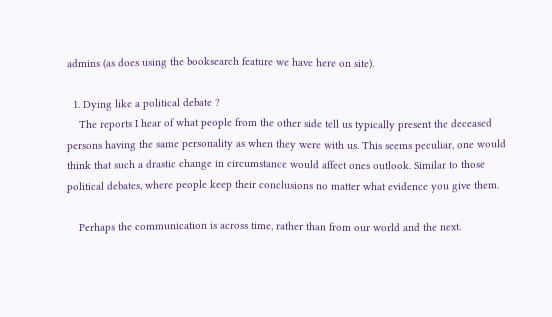admins (as does using the booksearch feature we have here on site).

  1. Dying like a political debate ?
    The reports I hear of what people from the other side tell us typically present the deceased persons having the same personality as when they were with us. This seems peculiar, one would think that such a drastic change in circumstance would affect ones outlook. Similar to those political debates, where people keep their conclusions no matter what evidence you give them.

    Perhaps the communication is across time, rather than from our world and the next.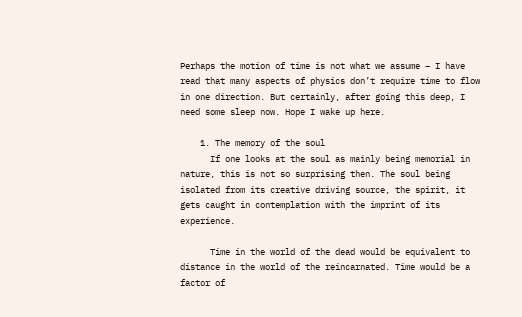Perhaps the motion of time is not what we assume – I have read that many aspects of physics don’t require time to flow in one direction. But certainly, after going this deep, I need some sleep now. Hope I wake up here.

    1. The memory of the soul
      If one looks at the soul as mainly being memorial in nature, this is not so surprising then. The soul being isolated from its creative driving source, the spirit, it gets caught in contemplation with the imprint of its experience.

      Time in the world of the dead would be equivalent to distance in the world of the reincarnated. Time would be a factor of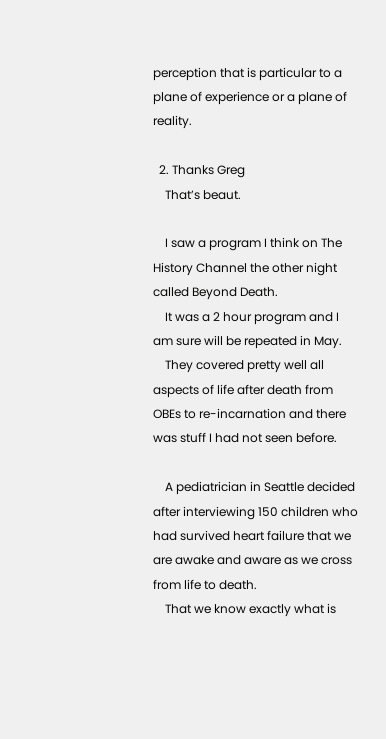perception that is particular to a plane of experience or a plane of reality.

  2. Thanks Greg
    That’s beaut.

    I saw a program I think on The History Channel the other night called Beyond Death.
    It was a 2 hour program and I am sure will be repeated in May.
    They covered pretty well all aspects of life after death from OBEs to re-incarnation and there was stuff I had not seen before.

    A pediatrician in Seattle decided after interviewing 150 children who had survived heart failure that we are awake and aware as we cross from life to death.
    That we know exactly what is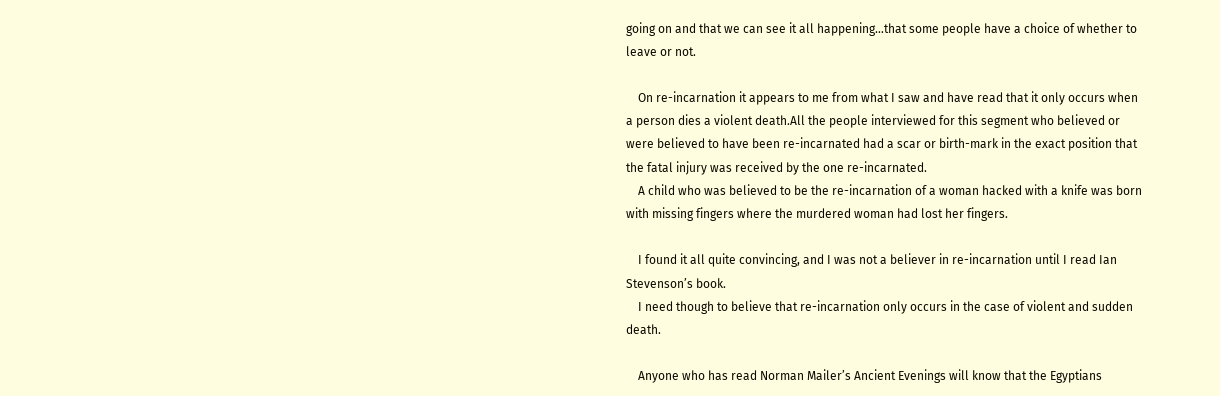going on and that we can see it all happening…that some people have a choice of whether to leave or not.

    On re-incarnation it appears to me from what I saw and have read that it only occurs when a person dies a violent death.All the people interviewed for this segment who believed or were believed to have been re-incarnated had a scar or birth-mark in the exact position that the fatal injury was received by the one re-incarnated.
    A child who was believed to be the re-incarnation of a woman hacked with a knife was born with missing fingers where the murdered woman had lost her fingers.

    I found it all quite convincing, and I was not a believer in re-incarnation until I read Ian Stevenson’s book.
    I need though to believe that re-incarnation only occurs in the case of violent and sudden death.

    Anyone who has read Norman Mailer’s Ancient Evenings will know that the Egyptians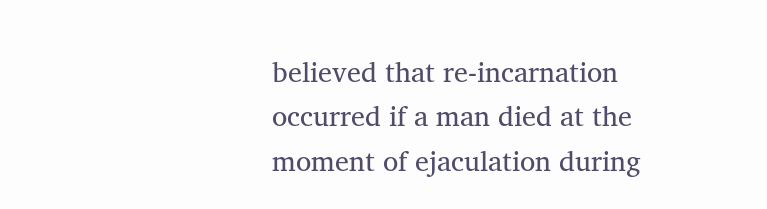believed that re-incarnation occurred if a man died at the moment of ejaculation during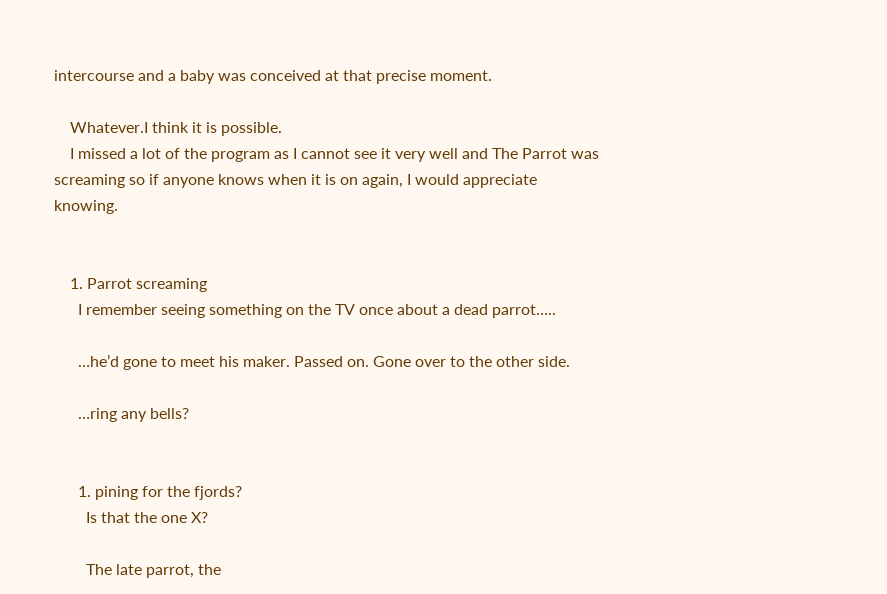intercourse and a baby was conceived at that precise moment.

    Whatever.I think it is possible.
    I missed a lot of the program as I cannot see it very well and The Parrot was screaming so if anyone knows when it is on again, I would appreciate knowing.


    1. Parrot screaming
      I remember seeing something on the TV once about a dead parrot…..

      …he’d gone to meet his maker. Passed on. Gone over to the other side.

      …ring any bells?


      1. pining for the fjords?
        Is that the one X?

        The late parrot, the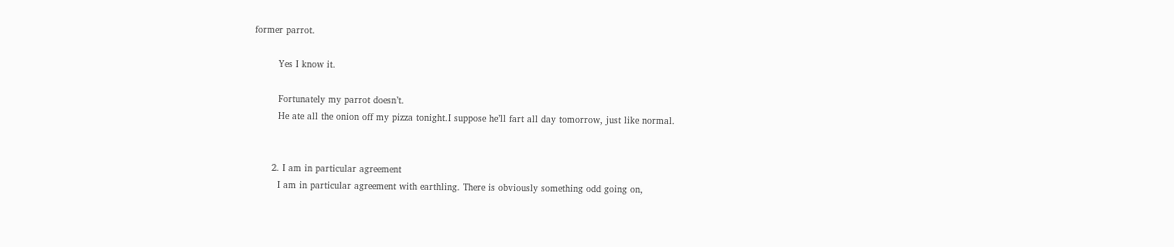former parrot.

        Yes I know it.

        Fortunately my parrot doesn’t.
        He ate all the onion off my pizza tonight.I suppose he’ll fart all day tomorrow, just like normal.


      2. I am in particular agreement
        I am in particular agreement with earthling. There is obviously something odd going on,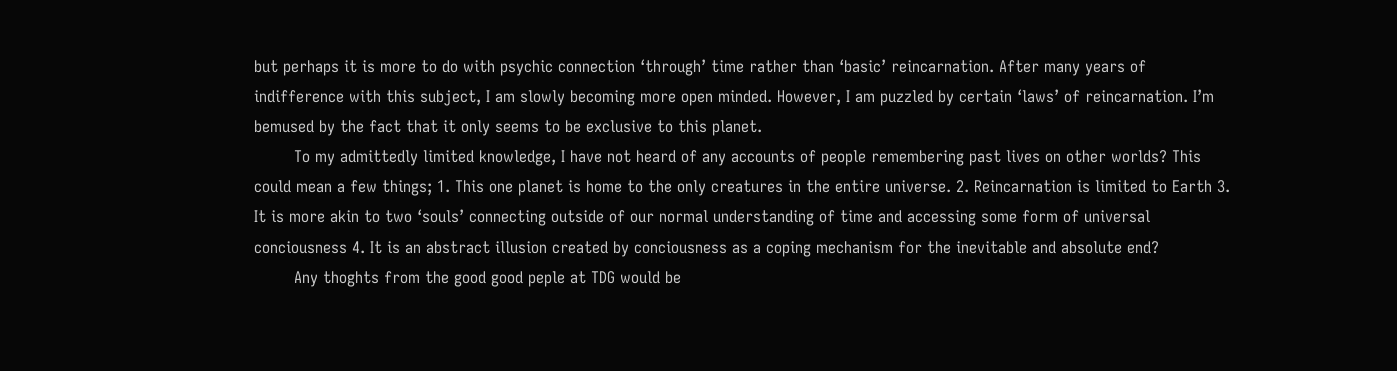but perhaps it is more to do with psychic connection ‘through’ time rather than ‘basic’ reincarnation. After many years of indifference with this subject, I am slowly becoming more open minded. However, I am puzzled by certain ‘laws’ of reincarnation. I’m bemused by the fact that it only seems to be exclusive to this planet.
        To my admittedly limited knowledge, I have not heard of any accounts of people remembering past lives on other worlds? This could mean a few things; 1. This one planet is home to the only creatures in the entire universe. 2. Reincarnation is limited to Earth 3. It is more akin to two ‘souls’ connecting outside of our normal understanding of time and accessing some form of universal conciousness 4. It is an abstract illusion created by conciousness as a coping mechanism for the inevitable and absolute end?
        Any thoghts from the good good peple at TDG would be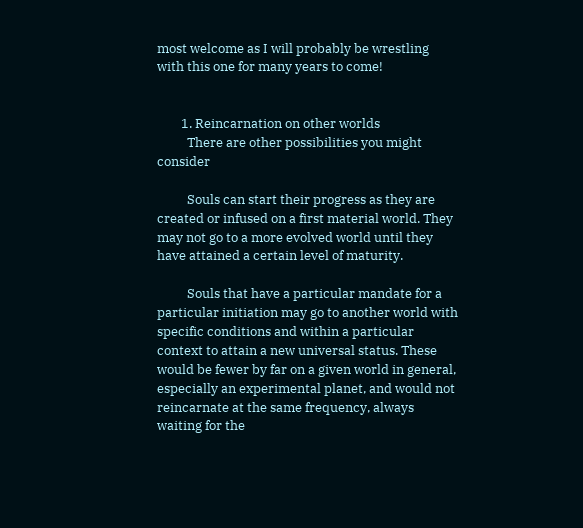most welcome as I will probably be wrestling with this one for many years to come!


        1. Reincarnation on other worlds
          There are other possibilities you might consider

          Souls can start their progress as they are created or infused on a first material world. They may not go to a more evolved world until they have attained a certain level of maturity.

          Souls that have a particular mandate for a particular initiation may go to another world with specific conditions and within a particular context to attain a new universal status. These would be fewer by far on a given world in general, especially an experimental planet, and would not reincarnate at the same frequency, always waiting for the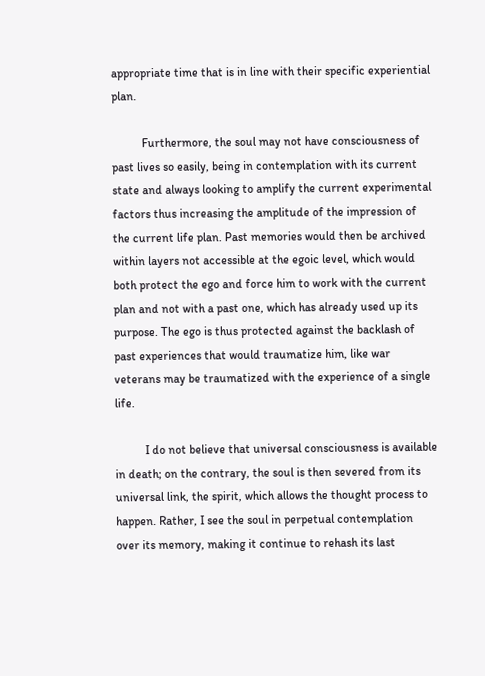appropriate time that is in line with their specific experiential plan.

          Furthermore, the soul may not have consciousness of past lives so easily, being in contemplation with its current state and always looking to amplify the current experimental factors thus increasing the amplitude of the impression of the current life plan. Past memories would then be archived within layers not accessible at the egoic level, which would both protect the ego and force him to work with the current plan and not with a past one, which has already used up its purpose. The ego is thus protected against the backlash of past experiences that would traumatize him, like war veterans may be traumatized with the experience of a single life.

          I do not believe that universal consciousness is available in death; on the contrary, the soul is then severed from its universal link, the spirit, which allows the thought process to happen. Rather, I see the soul in perpetual contemplation over its memory, making it continue to rehash its last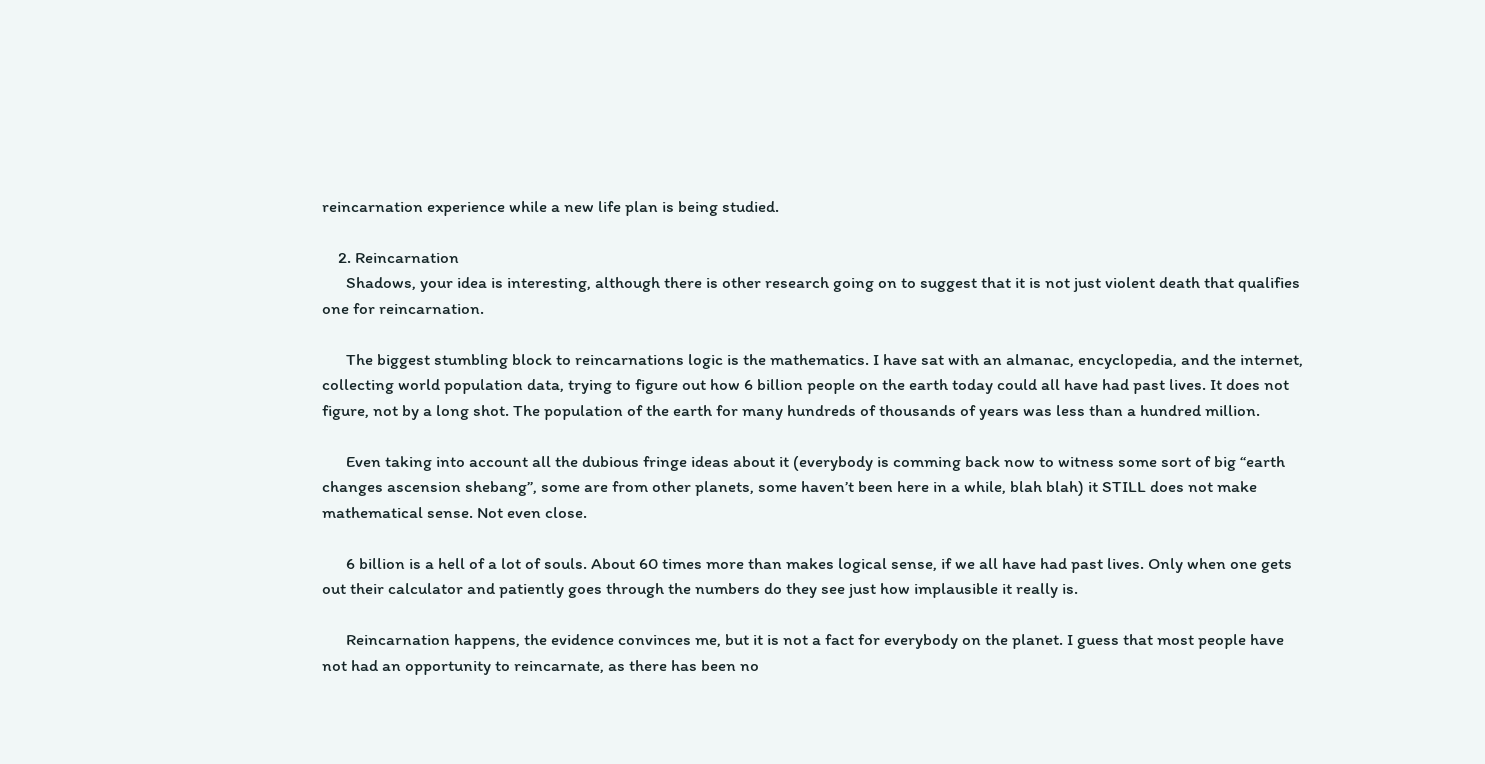reincarnation experience while a new life plan is being studied.

    2. Reincarnation
      Shadows, your idea is interesting, although there is other research going on to suggest that it is not just violent death that qualifies one for reincarnation.

      The biggest stumbling block to reincarnations logic is the mathematics. I have sat with an almanac, encyclopedia, and the internet, collecting world population data, trying to figure out how 6 billion people on the earth today could all have had past lives. It does not figure, not by a long shot. The population of the earth for many hundreds of thousands of years was less than a hundred million.

      Even taking into account all the dubious fringe ideas about it (everybody is comming back now to witness some sort of big “earth changes ascension shebang”, some are from other planets, some haven’t been here in a while, blah blah) it STILL does not make mathematical sense. Not even close.

      6 billion is a hell of a lot of souls. About 60 times more than makes logical sense, if we all have had past lives. Only when one gets out their calculator and patiently goes through the numbers do they see just how implausible it really is.

      Reincarnation happens, the evidence convinces me, but it is not a fact for everybody on the planet. I guess that most people have not had an opportunity to reincarnate, as there has been no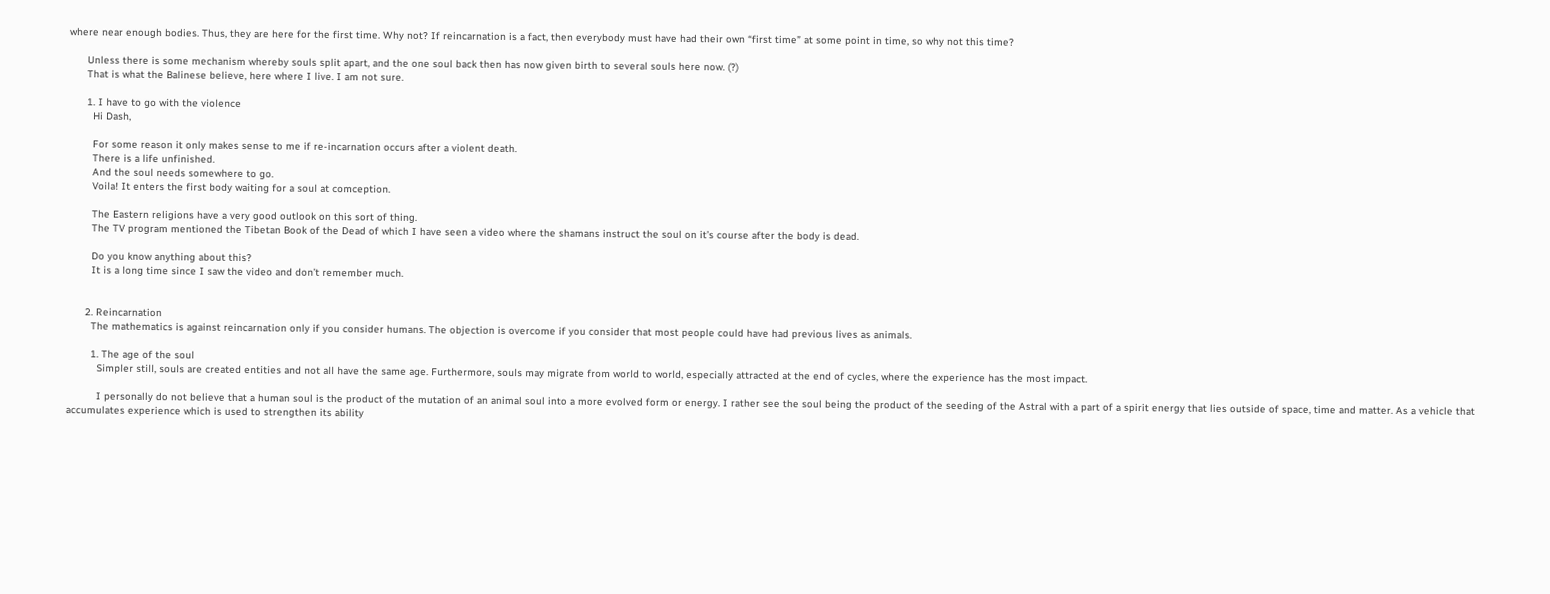where near enough bodies. Thus, they are here for the first time. Why not? If reincarnation is a fact, then everybody must have had their own “first time” at some point in time, so why not this time?

      Unless there is some mechanism whereby souls split apart, and the one soul back then has now given birth to several souls here now. (?)
      That is what the Balinese believe, here where I live. I am not sure.

      1. I have to go with the violence
        Hi Dash,

        For some reason it only makes sense to me if re-incarnation occurs after a violent death.
        There is a life unfinished.
        And the soul needs somewhere to go.
        Voila! It enters the first body waiting for a soul at comception.

        The Eastern religions have a very good outlook on this sort of thing.
        The TV program mentioned the Tibetan Book of the Dead of which I have seen a video where the shamans instruct the soul on it’s course after the body is dead.

        Do you know anything about this?
        It is a long time since I saw the video and don’t remember much.


      2. Reincarnation
        The mathematics is against reincarnation only if you consider humans. The objection is overcome if you consider that most people could have had previous lives as animals.

        1. The age of the soul
          Simpler still, souls are created entities and not all have the same age. Furthermore, souls may migrate from world to world, especially attracted at the end of cycles, where the experience has the most impact.

          I personally do not believe that a human soul is the product of the mutation of an animal soul into a more evolved form or energy. I rather see the soul being the product of the seeding of the Astral with a part of a spirit energy that lies outside of space, time and matter. As a vehicle that accumulates experience which is used to strengthen its ability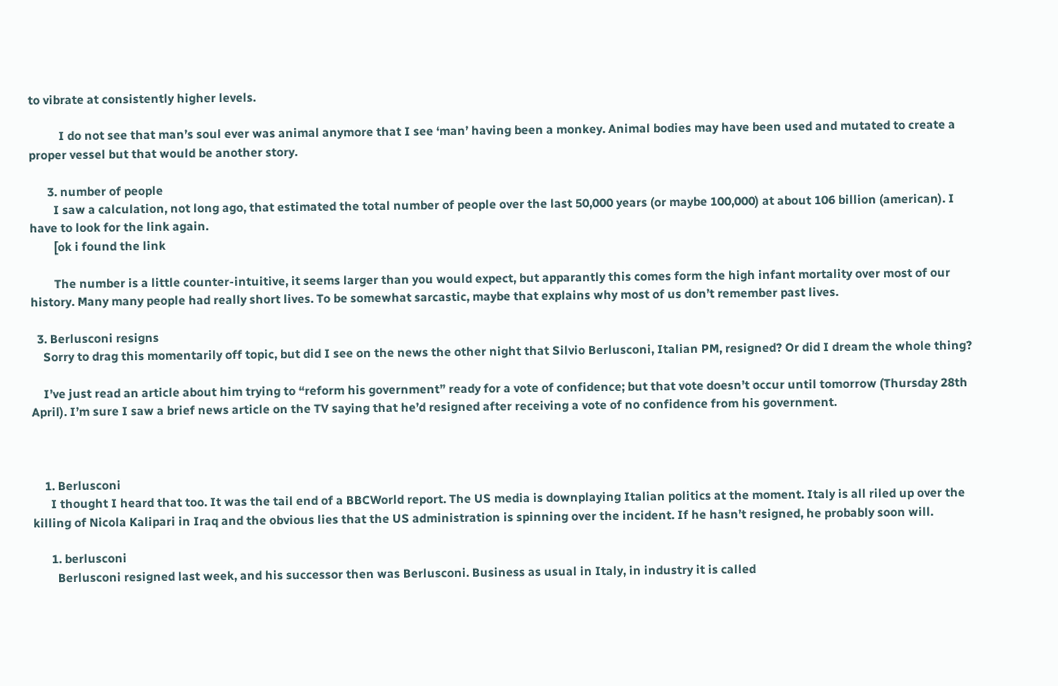to vibrate at consistently higher levels.

          I do not see that man’s soul ever was animal anymore that I see ‘man’ having been a monkey. Animal bodies may have been used and mutated to create a proper vessel but that would be another story.

      3. number of people
        I saw a calculation, not long ago, that estimated the total number of people over the last 50,000 years (or maybe 100,000) at about 106 billion (american). I have to look for the link again.
        [ok i found the link

        The number is a little counter-intuitive, it seems larger than you would expect, but apparantly this comes form the high infant mortality over most of our history. Many many people had really short lives. To be somewhat sarcastic, maybe that explains why most of us don’t remember past lives.

  3. Berlusconi resigns
    Sorry to drag this momentarily off topic, but did I see on the news the other night that Silvio Berlusconi, Italian PM, resigned? Or did I dream the whole thing?

    I’ve just read an article about him trying to “reform his government” ready for a vote of confidence; but that vote doesn’t occur until tomorrow (Thursday 28th April). I’m sure I saw a brief news article on the TV saying that he’d resigned after receiving a vote of no confidence from his government.



    1. Berlusconi
      I thought I heard that too. It was the tail end of a BBCWorld report. The US media is downplaying Italian politics at the moment. Italy is all riled up over the killing of Nicola Kalipari in Iraq and the obvious lies that the US administration is spinning over the incident. If he hasn’t resigned, he probably soon will.

      1. berlusconi
        Berlusconi resigned last week, and his successor then was Berlusconi. Business as usual in Italy, in industry it is called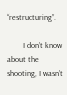“restructuring”.

        I don’t know about the shooting, I wasn’t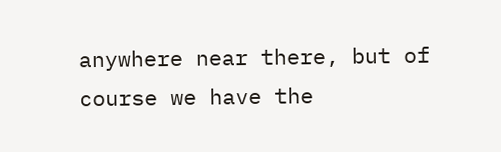anywhere near there, but of course we have the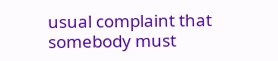usual complaint that somebody must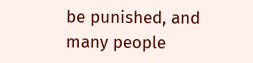be punished, and many people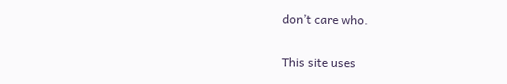don’t care who.

This site uses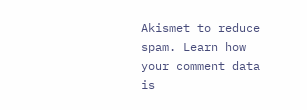Akismet to reduce spam. Learn how your comment data is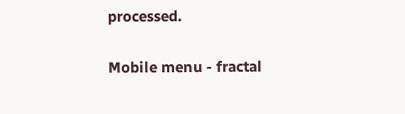processed.

Mobile menu - fractal